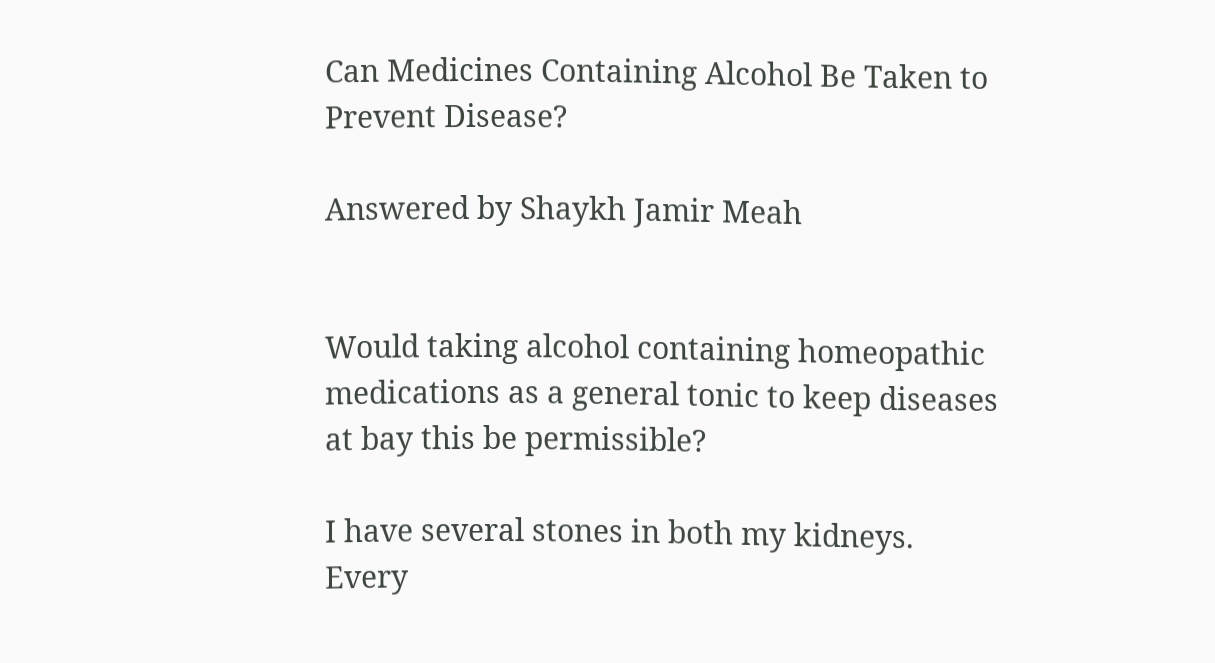Can Medicines Containing Alcohol Be Taken to Prevent Disease?

Answered by Shaykh Jamir Meah


Would taking alcohol containing homeopathic medications as a general tonic to keep diseases at bay this be permissible?

I have several stones in both my kidneys. Every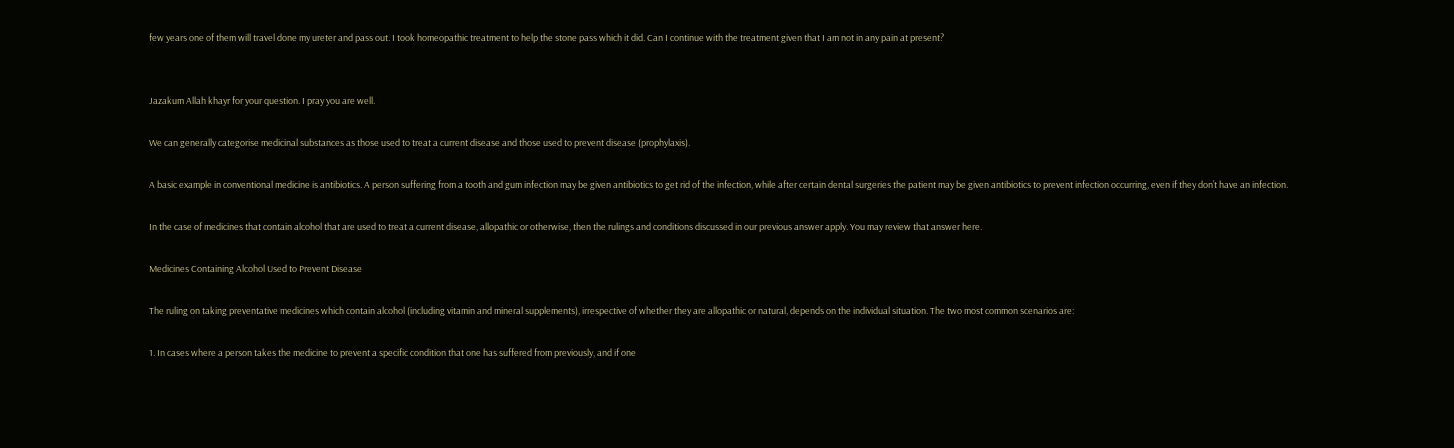few years one of them will travel done my ureter and pass out. I took homeopathic treatment to help the stone pass which it did. Can I continue with the treatment given that I am not in any pain at present?


Jazakum Allah khayr for your question. I pray you are well.

We can generally categorise medicinal substances as those used to treat a current disease and those used to prevent disease (prophylaxis).

A basic example in conventional medicine is antibiotics. A person suffering from a tooth and gum infection may be given antibiotics to get rid of the infection, while after certain dental surgeries the patient may be given antibiotics to prevent infection occurring, even if they don’t have an infection.

In the case of medicines that contain alcohol that are used to treat a current disease, allopathic or otherwise, then the rulings and conditions discussed in our previous answer apply. You may review that answer here.

Medicines Containing Alcohol Used to Prevent Disease

The ruling on taking preventative medicines which contain alcohol (including vitamin and mineral supplements), irrespective of whether they are allopathic or natural, depends on the individual situation. The two most common scenarios are:

1. In cases where a person takes the medicine to prevent a specific condition that one has suffered from previously, and if one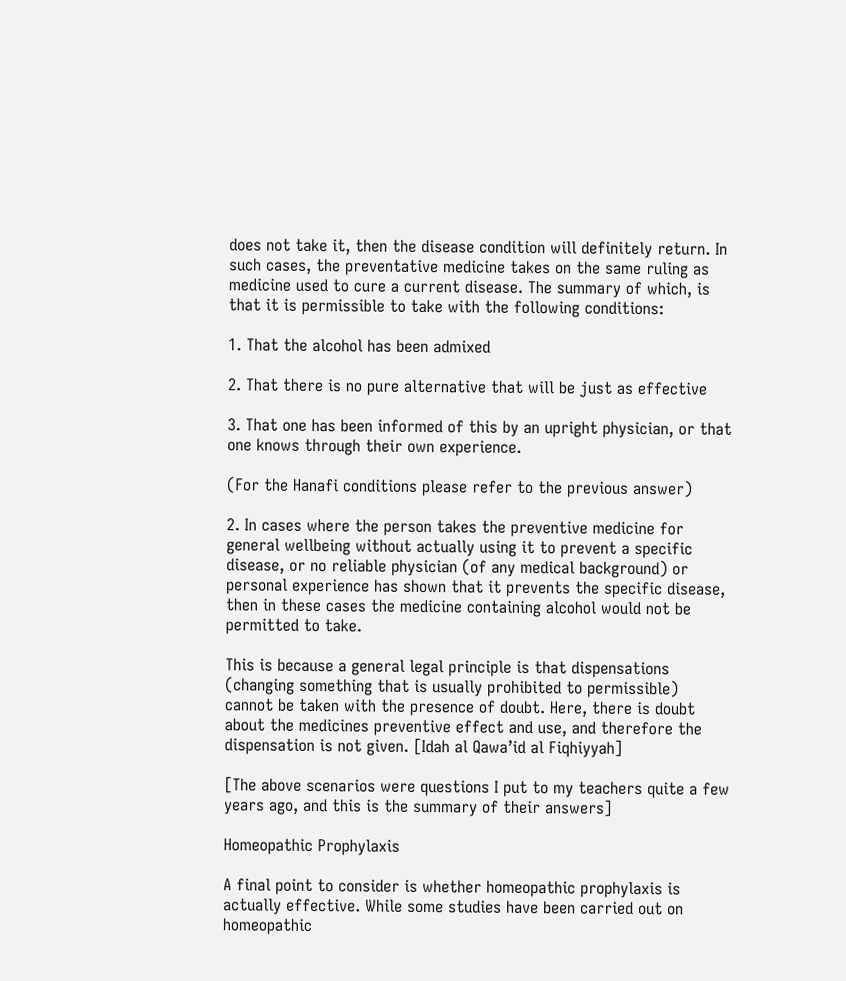does not take it, then the disease condition will definitely return. In such cases, the preventative medicine takes on the same ruling as medicine used to cure a current disease. The summary of which, is that it is permissible to take with the following conditions:

1. That the alcohol has been admixed

2. That there is no pure alternative that will be just as effective

3. That one has been informed of this by an upright physician, or that one knows through their own experience.

(For the Hanafi conditions please refer to the previous answer)

2. In cases where the person takes the preventive medicine for general wellbeing without actually using it to prevent a specific disease, or no reliable physician (of any medical background) or personal experience has shown that it prevents the specific disease, then in these cases the medicine containing alcohol would not be permitted to take.

This is because a general legal principle is that dispensations (changing something that is usually prohibited to permissible) cannot be taken with the presence of doubt. Here, there is doubt about the medicines preventive effect and use, and therefore the dispensation is not given. [Idah al Qawa’id al Fiqhiyyah]

[The above scenarios were questions I put to my teachers quite a few years ago, and this is the summary of their answers]

Homeopathic Prophylaxis

A final point to consider is whether homeopathic prophylaxis is actually effective. While some studies have been carried out on homeopathic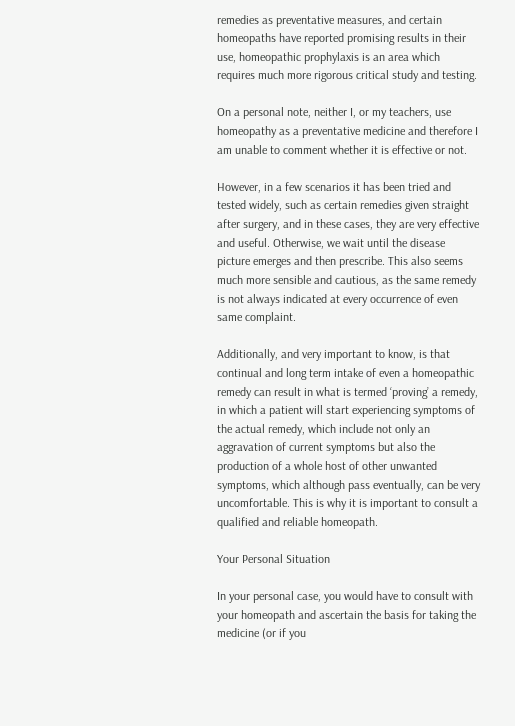remedies as preventative measures, and certain homeopaths have reported promising results in their use, homeopathic prophylaxis is an area which requires much more rigorous critical study and testing.

On a personal note, neither I, or my teachers, use homeopathy as a preventative medicine and therefore I am unable to comment whether it is effective or not.

However, in a few scenarios it has been tried and tested widely, such as certain remedies given straight after surgery, and in these cases, they are very effective and useful. Otherwise, we wait until the disease picture emerges and then prescribe. This also seems much more sensible and cautious, as the same remedy is not always indicated at every occurrence of even same complaint.

Additionally, and very important to know, is that continual and long term intake of even a homeopathic remedy can result in what is termed ‘proving’ a remedy, in which a patient will start experiencing symptoms of the actual remedy, which include not only an aggravation of current symptoms but also the production of a whole host of other unwanted symptoms, which although pass eventually, can be very uncomfortable. This is why it is important to consult a qualified and reliable homeopath.

Your Personal Situation

In your personal case, you would have to consult with your homeopath and ascertain the basis for taking the medicine (or if you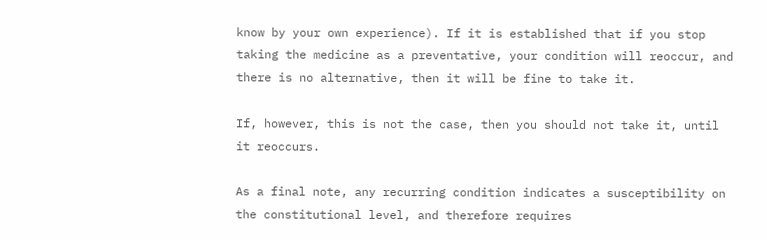know by your own experience). If it is established that if you stop taking the medicine as a preventative, your condition will reoccur, and there is no alternative, then it will be fine to take it.

If, however, this is not the case, then you should not take it, until it reoccurs.

As a final note, any recurring condition indicates a susceptibility on the constitutional level, and therefore requires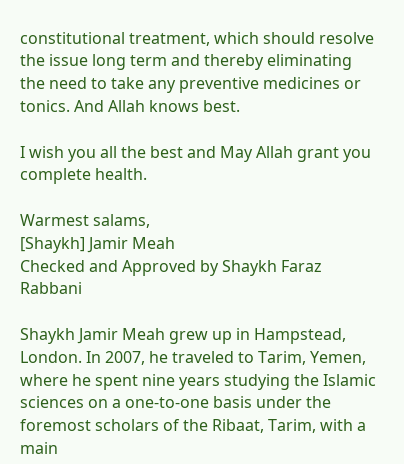constitutional treatment, which should resolve the issue long term and thereby eliminating the need to take any preventive medicines or tonics. And Allah knows best.

I wish you all the best and May Allah grant you complete health.

Warmest salams,
[Shaykh] Jamir Meah
Checked and Approved by Shaykh Faraz Rabbani

Shaykh Jamir Meah grew up in Hampstead, London. In 2007, he traveled to Tarim, Yemen, where he spent nine years studying the Islamic sciences on a one-to-one basis under the foremost scholars of the Ribaat, Tarim, with a main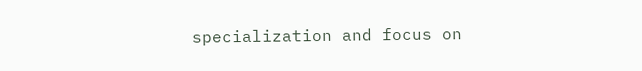specialization and focus on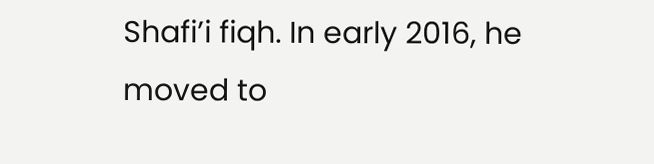Shafi’i fiqh. In early 2016, he moved to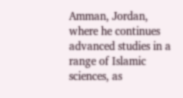Amman, Jordan, where he continues advanced studies in a range of Islamic sciences, as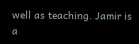well as teaching. Jamir is a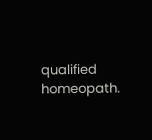qualified homeopath.